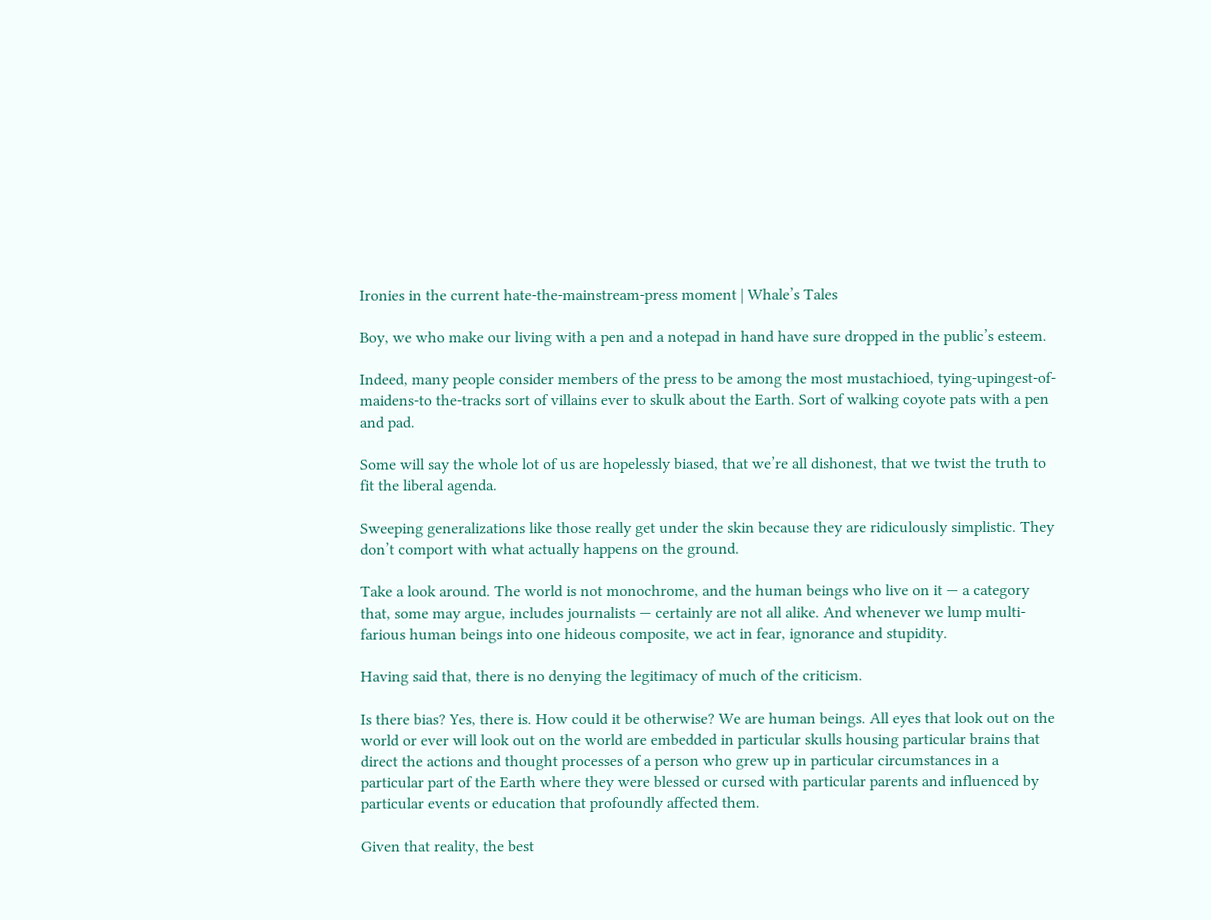Ironies in the current hate-the-mainstream-press moment | Whale’s Tales

Boy, we who make our living with a pen and a notepad in hand have sure dropped in the public’s esteem.

Indeed, many people consider members of the press to be among the most mustachioed, tying-upingest-of-maidens-to the-tracks sort of villains ever to skulk about the Earth. Sort of walking coyote pats with a pen and pad.

Some will say the whole lot of us are hopelessly biased, that we’re all dishonest, that we twist the truth to fit the liberal agenda.

Sweeping generalizations like those really get under the skin because they are ridiculously simplistic. They don’t comport with what actually happens on the ground.

Take a look around. The world is not monochrome, and the human beings who live on it — a category that, some may argue, includes journalists — certainly are not all alike. And whenever we lump multi-farious human beings into one hideous composite, we act in fear, ignorance and stupidity.

Having said that, there is no denying the legitimacy of much of the criticism.

Is there bias? Yes, there is. How could it be otherwise? We are human beings. All eyes that look out on the world or ever will look out on the world are embedded in particular skulls housing particular brains that direct the actions and thought processes of a person who grew up in particular circumstances in a particular part of the Earth where they were blessed or cursed with particular parents and influenced by particular events or education that profoundly affected them.

Given that reality, the best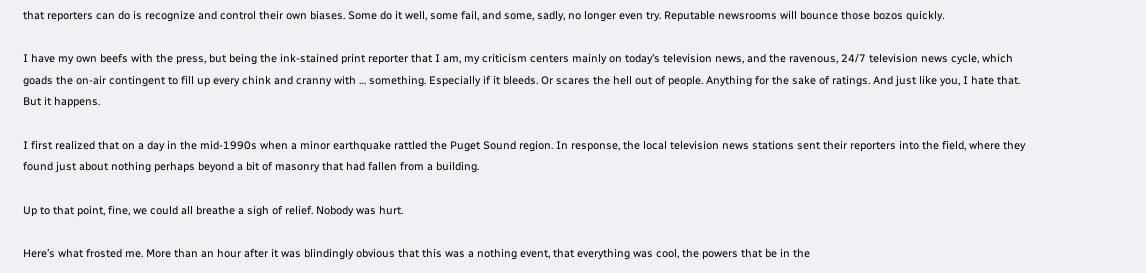that reporters can do is recognize and control their own biases. Some do it well, some fail, and some, sadly, no longer even try. Reputable newsrooms will bounce those bozos quickly.

I have my own beefs with the press, but being the ink-stained print reporter that I am, my criticism centers mainly on today’s television news, and the ravenous, 24/7 television news cycle, which goads the on-air contingent to fill up every chink and cranny with … something. Especially if it bleeds. Or scares the hell out of people. Anything for the sake of ratings. And just like you, I hate that. But it happens.

I first realized that on a day in the mid-1990s when a minor earthquake rattled the Puget Sound region. In response, the local television news stations sent their reporters into the field, where they found just about nothing perhaps beyond a bit of masonry that had fallen from a building.

Up to that point, fine, we could all breathe a sigh of relief. Nobody was hurt.

Here’s what frosted me. More than an hour after it was blindingly obvious that this was a nothing event, that everything was cool, the powers that be in the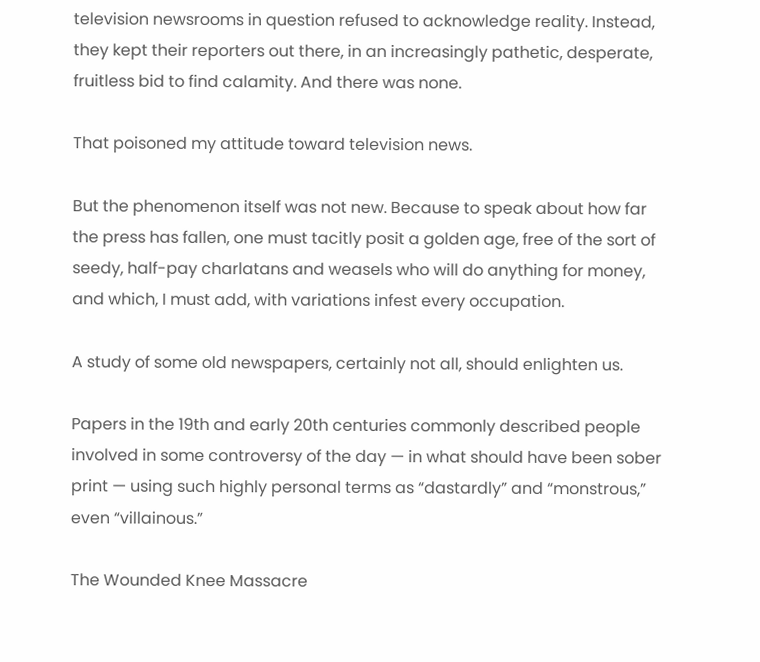television newsrooms in question refused to acknowledge reality. Instead, they kept their reporters out there, in an increasingly pathetic, desperate, fruitless bid to find calamity. And there was none.

That poisoned my attitude toward television news.

But the phenomenon itself was not new. Because to speak about how far the press has fallen, one must tacitly posit a golden age, free of the sort of seedy, half-pay charlatans and weasels who will do anything for money, and which, I must add, with variations infest every occupation.

A study of some old newspapers, certainly not all, should enlighten us.

Papers in the 19th and early 20th centuries commonly described people involved in some controversy of the day — in what should have been sober print — using such highly personal terms as “dastardly” and “monstrous,” even “villainous.”

The Wounded Knee Massacre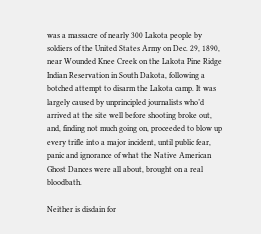was a massacre of nearly 300 Lakota people by soldiers of the United States Army on Dec. 29, 1890, near Wounded Knee Creek on the Lakota Pine Ridge Indian Reservation in South Dakota, following a botched attempt to disarm the Lakota camp. It was largely caused by unprincipled journalists who’d arrived at the site well before shooting broke out, and, finding not much going on, proceeded to blow up every trifle into a major incident, until public fear, panic and ignorance of what the Native American Ghost Dances were all about, brought on a real bloodbath.

Neither is disdain for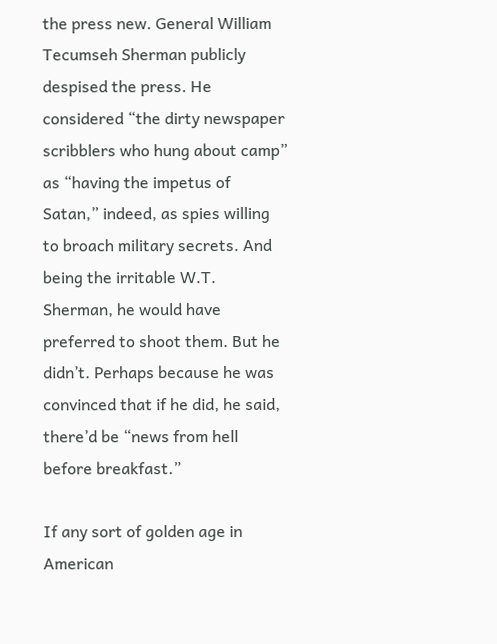the press new. General William Tecumseh Sherman publicly despised the press. He considered “the dirty newspaper scribblers who hung about camp” as “having the impetus of Satan,” indeed, as spies willing to broach military secrets. And being the irritable W.T. Sherman, he would have preferred to shoot them. But he didn’t. Perhaps because he was convinced that if he did, he said, there’d be “news from hell before breakfast.”

If any sort of golden age in American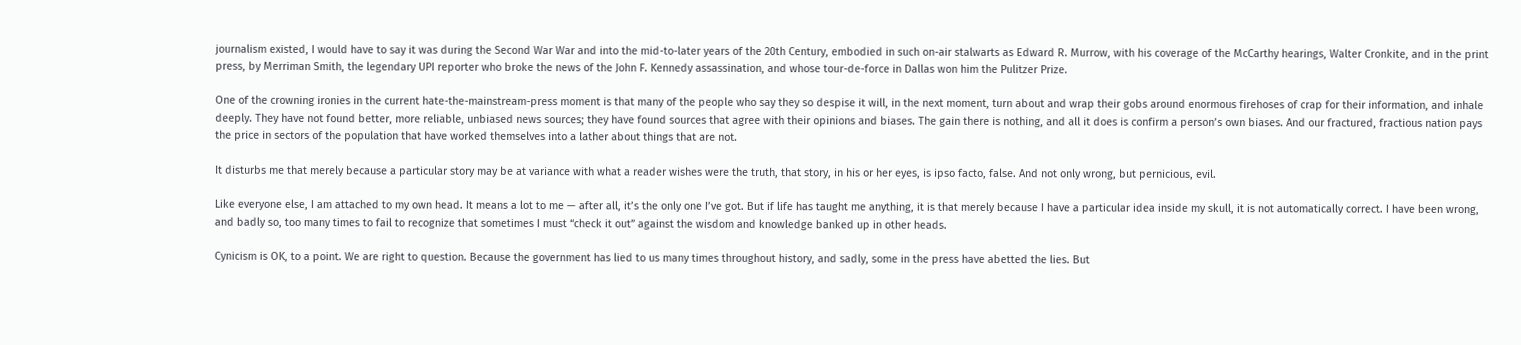journalism existed, I would have to say it was during the Second War War and into the mid-to-later years of the 20th Century, embodied in such on-air stalwarts as Edward R. Murrow, with his coverage of the McCarthy hearings, Walter Cronkite, and in the print press, by Merriman Smith, the legendary UPI reporter who broke the news of the John F. Kennedy assassination, and whose tour-de-force in Dallas won him the Pulitzer Prize.

One of the crowning ironies in the current hate-the-mainstream-press moment is that many of the people who say they so despise it will, in the next moment, turn about and wrap their gobs around enormous firehoses of crap for their information, and inhale deeply. They have not found better, more reliable, unbiased news sources; they have found sources that agree with their opinions and biases. The gain there is nothing, and all it does is confirm a person’s own biases. And our fractured, fractious nation pays the price in sectors of the population that have worked themselves into a lather about things that are not.

It disturbs me that merely because a particular story may be at variance with what a reader wishes were the truth, that story, in his or her eyes, is ipso facto, false. And not only wrong, but pernicious, evil.

Like everyone else, I am attached to my own head. It means a lot to me — after all, it’s the only one I’ve got. But if life has taught me anything, it is that merely because I have a particular idea inside my skull, it is not automatically correct. I have been wrong, and badly so, too many times to fail to recognize that sometimes I must “check it out” against the wisdom and knowledge banked up in other heads.

Cynicism is OK, to a point. We are right to question. Because the government has lied to us many times throughout history, and sadly, some in the press have abetted the lies. But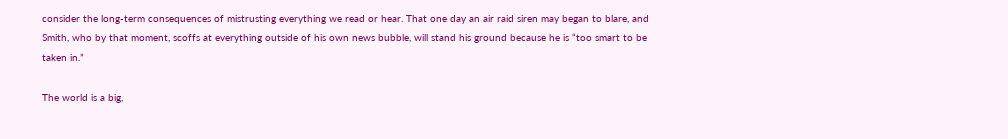consider the long-term consequences of mistrusting everything we read or hear. That one day an air raid siren may began to blare, and Smith, who by that moment, scoffs at everything outside of his own news bubble, will stand his ground because he is “too smart to be taken in.”

The world is a big,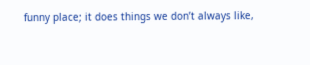funny place; it does things we don’t always like,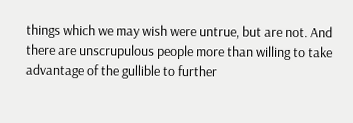things which we may wish were untrue, but are not. And there are unscrupulous people more than willing to take advantage of the gullible to further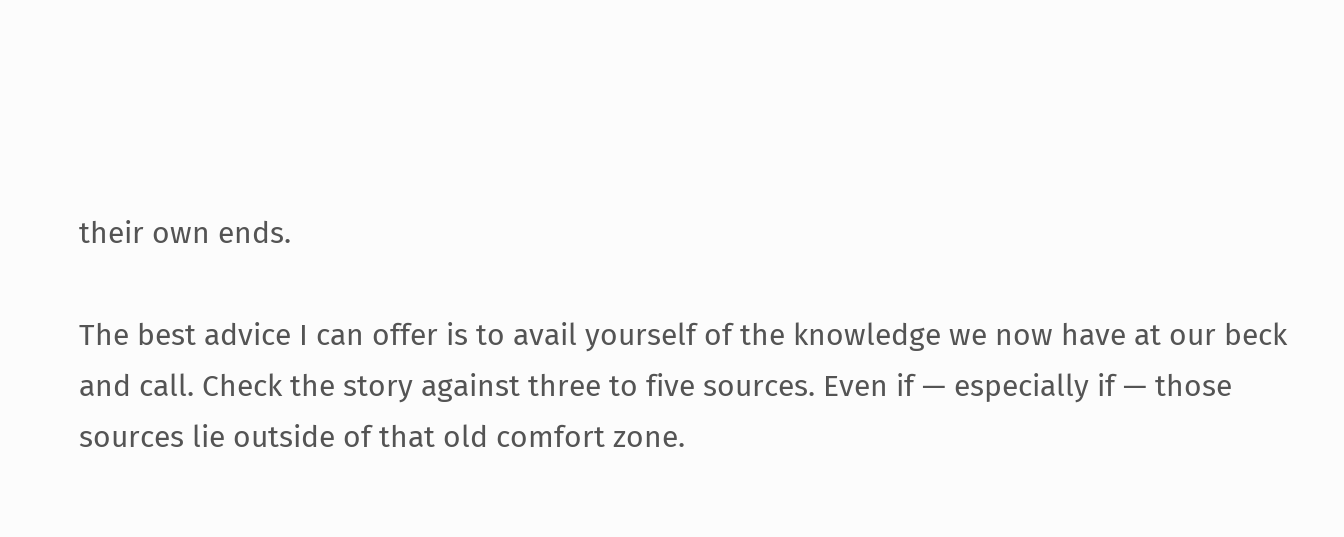their own ends.

The best advice I can offer is to avail yourself of the knowledge we now have at our beck and call. Check the story against three to five sources. Even if — especially if — those sources lie outside of that old comfort zone.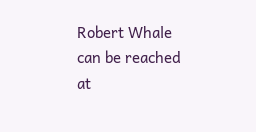Robert Whale can be reached at